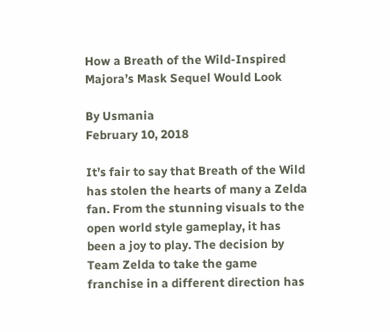How a Breath of the Wild-Inspired Majora’s Mask Sequel Would Look

By Usmania
February 10, 2018

It’s fair to say that Breath of the Wild has stolen the hearts of many a Zelda fan. From the stunning visuals to the open world style gameplay, it has been a joy to play. The decision by Team Zelda to take the game franchise in a different direction has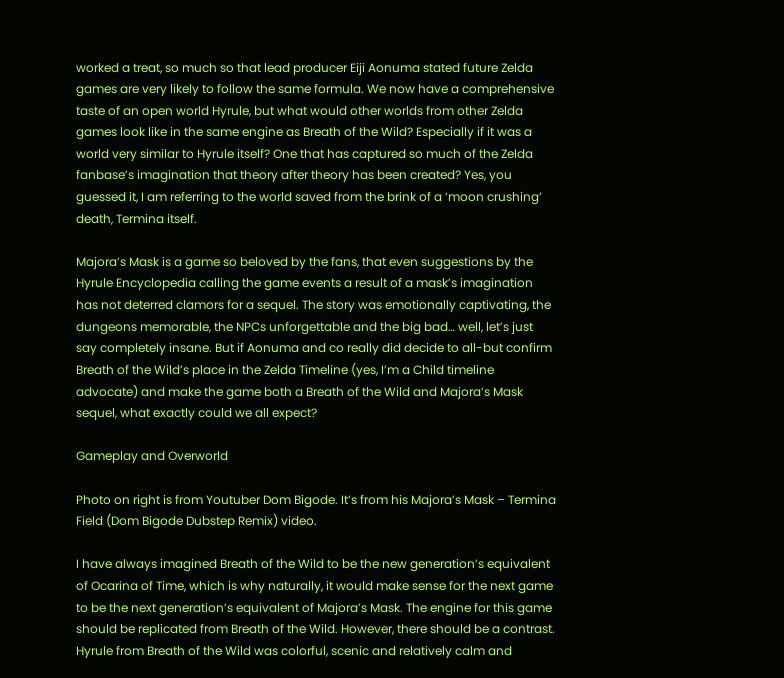worked a treat, so much so that lead producer Eiji Aonuma stated future Zelda games are very likely to follow the same formula. We now have a comprehensive taste of an open world Hyrule, but what would other worlds from other Zelda games look like in the same engine as Breath of the Wild? Especially if it was a world very similar to Hyrule itself? One that has captured so much of the Zelda fanbase’s imagination that theory after theory has been created? Yes, you guessed it, I am referring to the world saved from the brink of a ‘moon crushing’ death, Termina itself.

Majora’s Mask is a game so beloved by the fans, that even suggestions by the Hyrule Encyclopedia calling the game events a result of a mask’s imagination has not deterred clamors for a sequel. The story was emotionally captivating, the dungeons memorable, the NPCs unforgettable and the big bad… well, let’s just say completely insane. But if Aonuma and co really did decide to all-but confirm Breath of the Wild’s place in the Zelda Timeline (yes, I’m a Child timeline advocate) and make the game both a Breath of the Wild and Majora’s Mask sequel, what exactly could we all expect?

Gameplay and Overworld

Photo on right is from Youtuber Dom Bigode. It’s from his Majora’s Mask – Termina Field (Dom Bigode Dubstep Remix) video.

I have always imagined Breath of the Wild to be the new generation’s equivalent of Ocarina of Time, which is why naturally, it would make sense for the next game to be the next generation’s equivalent of Majora’s Mask. The engine for this game should be replicated from Breath of the Wild. However, there should be a contrast. Hyrule from Breath of the Wild was colorful, scenic and relatively calm and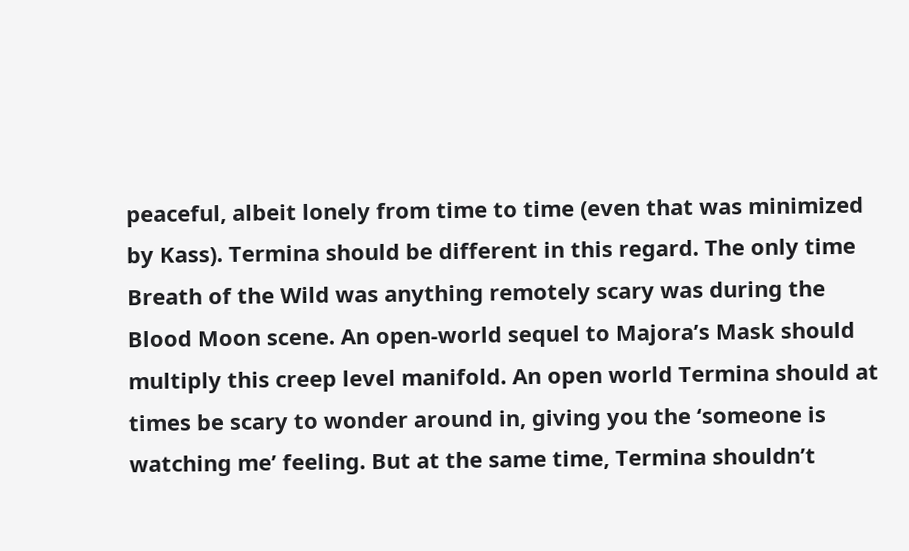peaceful, albeit lonely from time to time (even that was minimized by Kass). Termina should be different in this regard. The only time Breath of the Wild was anything remotely scary was during the Blood Moon scene. An open-world sequel to Majora’s Mask should multiply this creep level manifold. An open world Termina should at times be scary to wonder around in, giving you the ‘someone is watching me’ feeling. But at the same time, Termina shouldn’t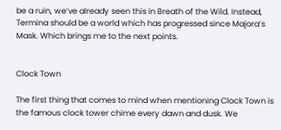be a ruin, we’ve already seen this in Breath of the Wild. Instead, Termina should be a world which has progressed since Majora’s Mask. Which brings me to the next points.


Clock Town

The first thing that comes to mind when mentioning Clock Town is the famous clock tower chime every dawn and dusk. We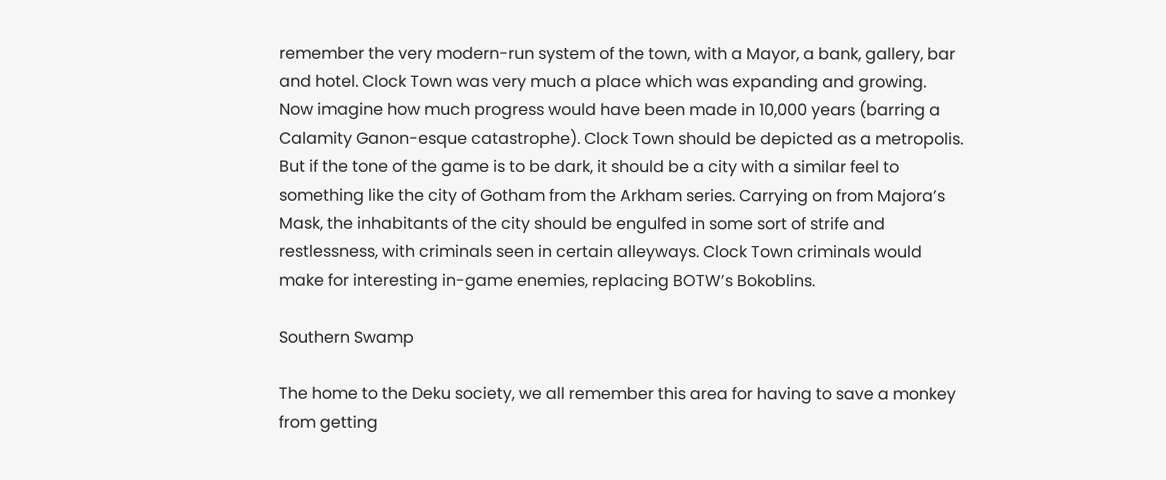remember the very modern-run system of the town, with a Mayor, a bank, gallery, bar and hotel. Clock Town was very much a place which was expanding and growing. Now imagine how much progress would have been made in 10,000 years (barring a Calamity Ganon-esque catastrophe). Clock Town should be depicted as a metropolis. But if the tone of the game is to be dark, it should be a city with a similar feel to something like the city of Gotham from the Arkham series. Carrying on from Majora’s Mask, the inhabitants of the city should be engulfed in some sort of strife and restlessness, with criminals seen in certain alleyways. Clock Town criminals would make for interesting in-game enemies, replacing BOTW’s Bokoblins.

Southern Swamp

The home to the Deku society, we all remember this area for having to save a monkey from getting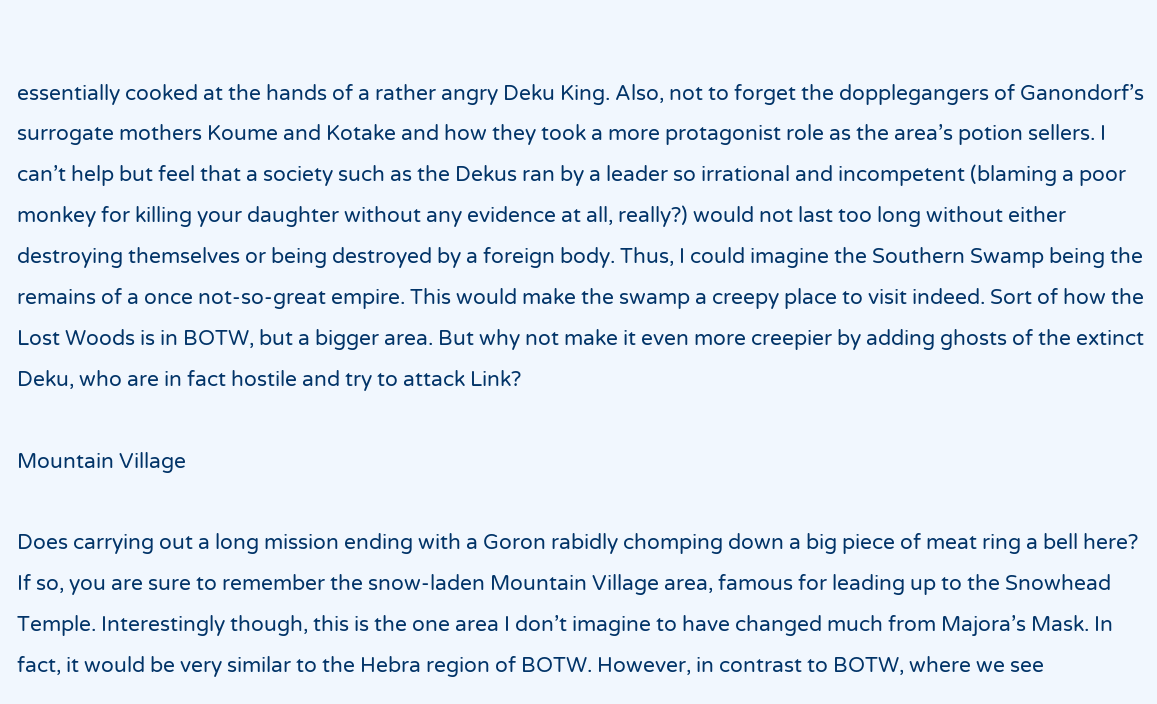essentially cooked at the hands of a rather angry Deku King. Also, not to forget the dopplegangers of Ganondorf’s surrogate mothers Koume and Kotake and how they took a more protagonist role as the area’s potion sellers. I can’t help but feel that a society such as the Dekus ran by a leader so irrational and incompetent (blaming a poor monkey for killing your daughter without any evidence at all, really?) would not last too long without either destroying themselves or being destroyed by a foreign body. Thus, I could imagine the Southern Swamp being the remains of a once not-so-great empire. This would make the swamp a creepy place to visit indeed. Sort of how the Lost Woods is in BOTW, but a bigger area. But why not make it even more creepier by adding ghosts of the extinct Deku, who are in fact hostile and try to attack Link?

Mountain Village

Does carrying out a long mission ending with a Goron rabidly chomping down a big piece of meat ring a bell here? If so, you are sure to remember the snow-laden Mountain Village area, famous for leading up to the Snowhead Temple. Interestingly though, this is the one area I don’t imagine to have changed much from Majora’s Mask. In fact, it would be very similar to the Hebra region of BOTW. However, in contrast to BOTW, where we see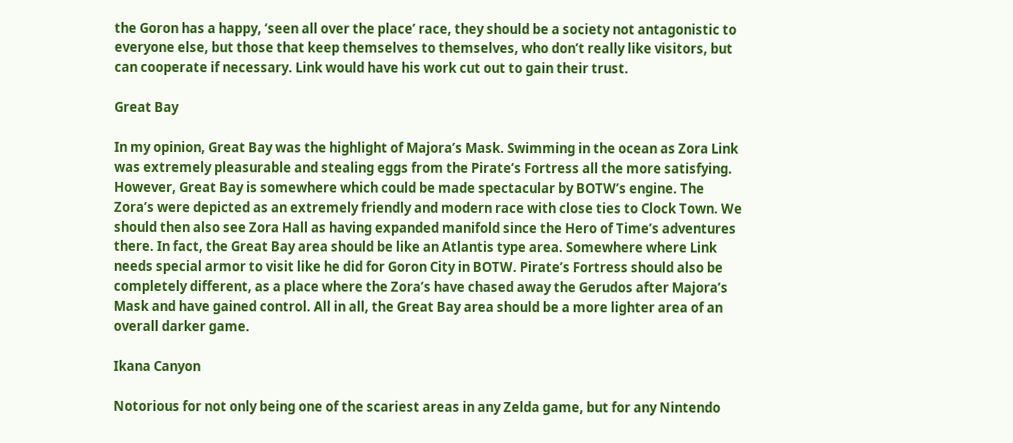the Goron has a happy, ‘seen all over the place’ race, they should be a society not antagonistic to everyone else, but those that keep themselves to themselves, who don’t really like visitors, but can cooperate if necessary. Link would have his work cut out to gain their trust.

Great Bay

In my opinion, Great Bay was the highlight of Majora’s Mask. Swimming in the ocean as Zora Link was extremely pleasurable and stealing eggs from the Pirate’s Fortress all the more satisfying. However, Great Bay is somewhere which could be made spectacular by BOTW’s engine. The Zora’s were depicted as an extremely friendly and modern race with close ties to Clock Town. We should then also see Zora Hall as having expanded manifold since the Hero of Time’s adventures there. In fact, the Great Bay area should be like an Atlantis type area. Somewhere where Link needs special armor to visit like he did for Goron City in BOTW. Pirate’s Fortress should also be completely different, as a place where the Zora’s have chased away the Gerudos after Majora’s Mask and have gained control. All in all, the Great Bay area should be a more lighter area of an overall darker game.

Ikana Canyon

Notorious for not only being one of the scariest areas in any Zelda game, but for any Nintendo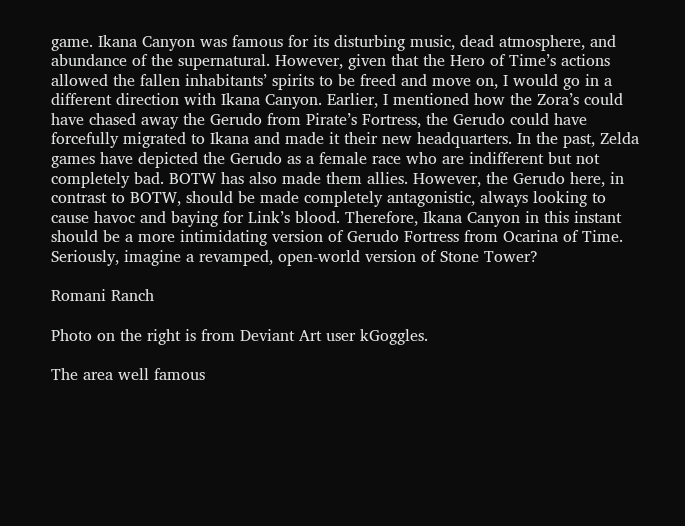game. Ikana Canyon was famous for its disturbing music, dead atmosphere, and abundance of the supernatural. However, given that the Hero of Time’s actions allowed the fallen inhabitants’ spirits to be freed and move on, I would go in a different direction with Ikana Canyon. Earlier, I mentioned how the Zora’s could have chased away the Gerudo from Pirate’s Fortress, the Gerudo could have forcefully migrated to Ikana and made it their new headquarters. In the past, Zelda games have depicted the Gerudo as a female race who are indifferent but not completely bad. BOTW has also made them allies. However, the Gerudo here, in contrast to BOTW, should be made completely antagonistic, always looking to cause havoc and baying for Link’s blood. Therefore, Ikana Canyon in this instant should be a more intimidating version of Gerudo Fortress from Ocarina of Time. Seriously, imagine a revamped, open-world version of Stone Tower?

Romani Ranch

Photo on the right is from Deviant Art user kGoggles.

The area well famous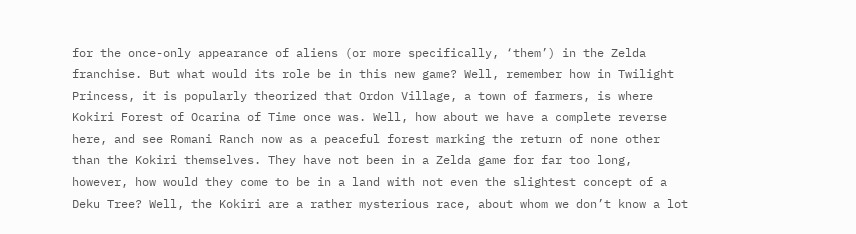for the once-only appearance of aliens (or more specifically, ‘them’) in the Zelda franchise. But what would its role be in this new game? Well, remember how in Twilight Princess, it is popularly theorized that Ordon Village, a town of farmers, is where Kokiri Forest of Ocarina of Time once was. Well, how about we have a complete reverse here, and see Romani Ranch now as a peaceful forest marking the return of none other than the Kokiri themselves. They have not been in a Zelda game for far too long, however, how would they come to be in a land with not even the slightest concept of a Deku Tree? Well, the Kokiri are a rather mysterious race, about whom we don’t know a lot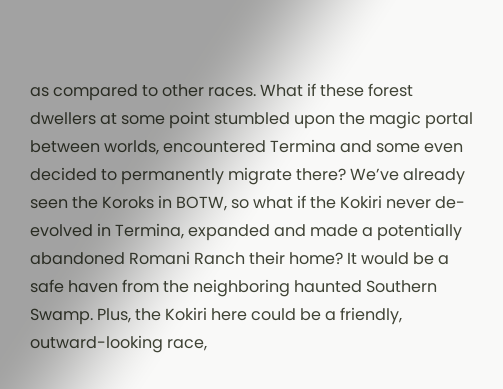as compared to other races. What if these forest dwellers at some point stumbled upon the magic portal between worlds, encountered Termina and some even decided to permanently migrate there? We’ve already seen the Koroks in BOTW, so what if the Kokiri never de-evolved in Termina, expanded and made a potentially abandoned Romani Ranch their home? It would be a safe haven from the neighboring haunted Southern Swamp. Plus, the Kokiri here could be a friendly, outward-looking race,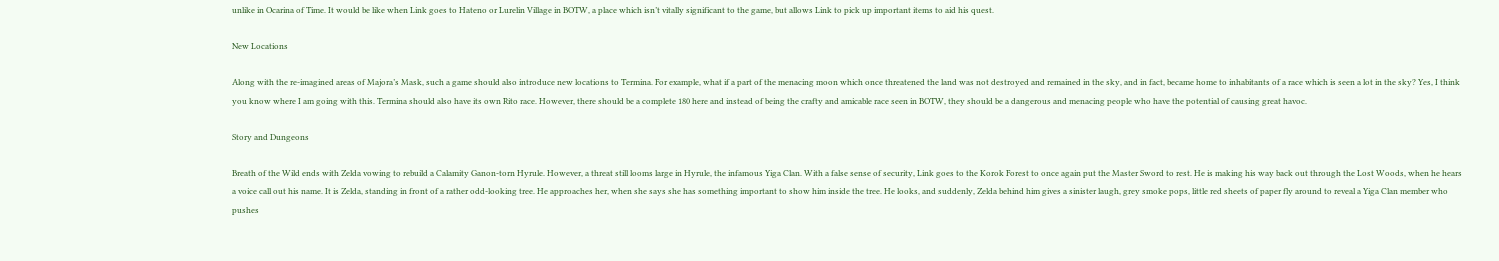unlike in Ocarina of Time. It would be like when Link goes to Hateno or Lurelin Village in BOTW, a place which isn’t vitally significant to the game, but allows Link to pick up important items to aid his quest.

New Locations

Along with the re-imagined areas of Majora’s Mask, such a game should also introduce new locations to Termina. For example, what if a part of the menacing moon which once threatened the land was not destroyed and remained in the sky, and in fact, became home to inhabitants of a race which is seen a lot in the sky? Yes, I think you know where I am going with this. Termina should also have its own Rito race. However, there should be a complete 180 here and instead of being the crafty and amicable race seen in BOTW, they should be a dangerous and menacing people who have the potential of causing great havoc.

Story and Dungeons

Breath of the Wild ends with Zelda vowing to rebuild a Calamity Ganon-torn Hyrule. However, a threat still looms large in Hyrule, the infamous Yiga Clan. With a false sense of security, Link goes to the Korok Forest to once again put the Master Sword to rest. He is making his way back out through the Lost Woods, when he hears a voice call out his name. It is Zelda, standing in front of a rather odd-looking tree. He approaches her, when she says she has something important to show him inside the tree. He looks, and suddenly, Zelda behind him gives a sinister laugh, grey smoke pops, little red sheets of paper fly around to reveal a Yiga Clan member who pushes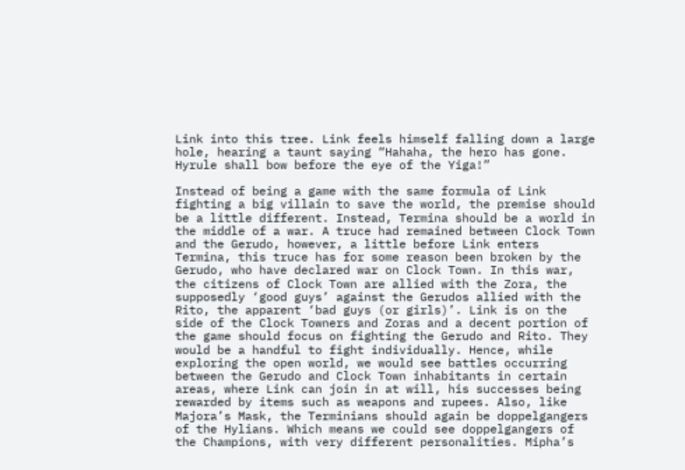Link into this tree. Link feels himself falling down a large hole, hearing a taunt saying “Hahaha, the hero has gone. Hyrule shall bow before the eye of the Yiga!”

Instead of being a game with the same formula of Link fighting a big villain to save the world, the premise should be a little different. Instead, Termina should be a world in the middle of a war. A truce had remained between Clock Town and the Gerudo, however, a little before Link enters Termina, this truce has for some reason been broken by the Gerudo, who have declared war on Clock Town. In this war, the citizens of Clock Town are allied with the Zora, the supposedly ‘good guys’ against the Gerudos allied with the Rito, the apparent ‘bad guys (or girls)’. Link is on the side of the Clock Towners and Zoras and a decent portion of the game should focus on fighting the Gerudo and Rito. They would be a handful to fight individually. Hence, while exploring the open world, we would see battles occurring between the Gerudo and Clock Town inhabitants in certain areas, where Link can join in at will, his successes being rewarded by items such as weapons and rupees. Also, like Majora’s Mask, the Terminians should again be doppelgangers of the Hylians. Which means we could see doppelgangers of the Champions, with very different personalities. Mipha’s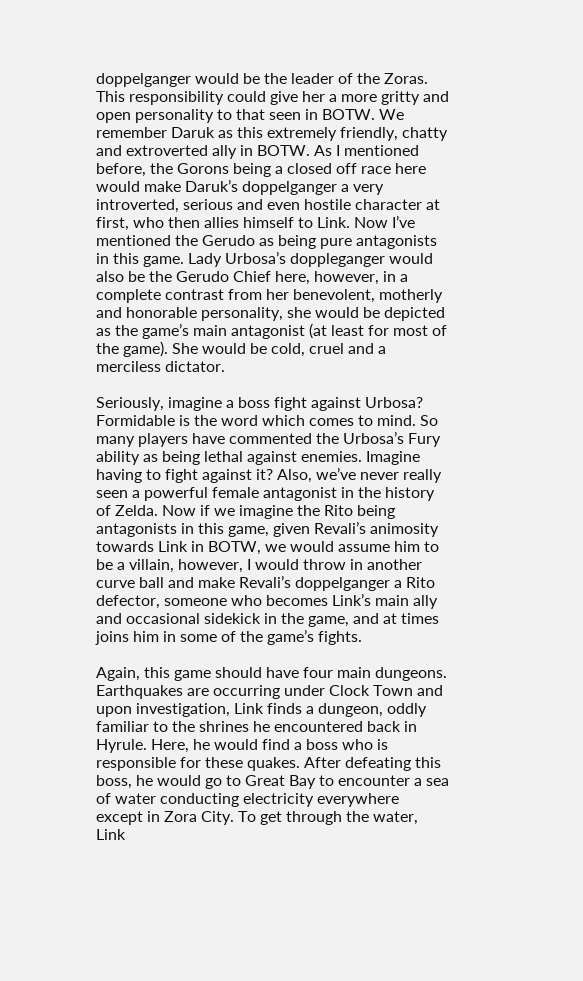doppelganger would be the leader of the Zoras. This responsibility could give her a more gritty and open personality to that seen in BOTW. We remember Daruk as this extremely friendly, chatty and extroverted ally in BOTW. As I mentioned before, the Gorons being a closed off race here would make Daruk’s doppelganger a very introverted, serious and even hostile character at first, who then allies himself to Link. Now I’ve mentioned the Gerudo as being pure antagonists in this game. Lady Urbosa’s doppleganger would also be the Gerudo Chief here, however, in a complete contrast from her benevolent, motherly and honorable personality, she would be depicted as the game’s main antagonist (at least for most of the game). She would be cold, cruel and a merciless dictator.

Seriously, imagine a boss fight against Urbosa? Formidable is the word which comes to mind. So many players have commented the Urbosa’s Fury ability as being lethal against enemies. Imagine having to fight against it? Also, we’ve never really seen a powerful female antagonist in the history of Zelda. Now if we imagine the Rito being antagonists in this game, given Revali’s animosity towards Link in BOTW, we would assume him to be a villain, however, I would throw in another curve ball and make Revali’s doppelganger a Rito defector, someone who becomes Link’s main ally and occasional sidekick in the game, and at times joins him in some of the game’s fights.

Again, this game should have four main dungeons. Earthquakes are occurring under Clock Town and upon investigation, Link finds a dungeon, oddly familiar to the shrines he encountered back in Hyrule. Here, he would find a boss who is responsible for these quakes. After defeating this boss, he would go to Great Bay to encounter a sea of water conducting electricity everywhere except in Zora City. To get through the water, Link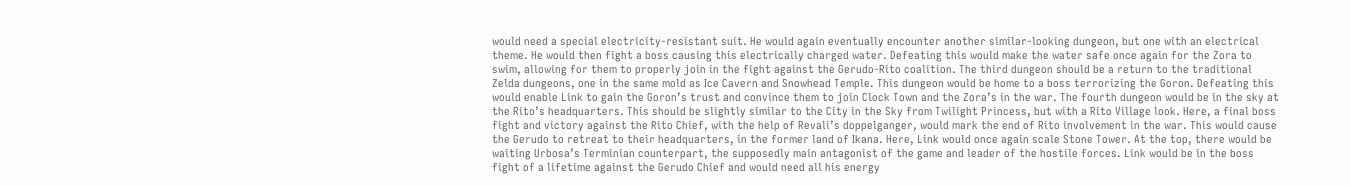would need a special electricity-resistant suit. He would again eventually encounter another similar-looking dungeon, but one with an electrical theme. He would then fight a boss causing this electrically charged water. Defeating this would make the water safe once again for the Zora to swim, allowing for them to properly join in the fight against the Gerudo-Rito coalition. The third dungeon should be a return to the traditional Zelda dungeons, one in the same mold as Ice Cavern and Snowhead Temple. This dungeon would be home to a boss terrorizing the Goron. Defeating this would enable Link to gain the Goron’s trust and convince them to join Clock Town and the Zora’s in the war. The fourth dungeon would be in the sky at the Rito’s headquarters. This should be slightly similar to the City in the Sky from Twilight Princess, but with a Rito Village look. Here, a final boss fight and victory against the Rito Chief, with the help of Revali’s doppelganger, would mark the end of Rito involvement in the war. This would cause the Gerudo to retreat to their headquarters, in the former land of Ikana. Here, Link would once again scale Stone Tower. At the top, there would be waiting Urbosa’s Terminian counterpart, the supposedly main antagonist of the game and leader of the hostile forces. Link would be in the boss fight of a lifetime against the Gerudo Chief and would need all his energy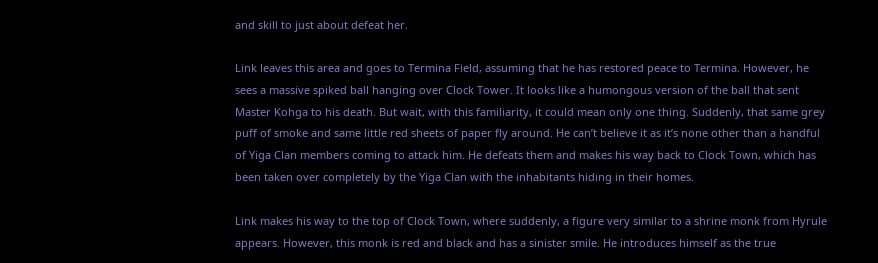and skill to just about defeat her.

Link leaves this area and goes to Termina Field, assuming that he has restored peace to Termina. However, he sees a massive spiked ball hanging over Clock Tower. It looks like a humongous version of the ball that sent Master Kohga to his death. But wait, with this familiarity, it could mean only one thing. Suddenly, that same grey puff of smoke and same little red sheets of paper fly around. He can’t believe it as it’s none other than a handful of Yiga Clan members coming to attack him. He defeats them and makes his way back to Clock Town, which has been taken over completely by the Yiga Clan with the inhabitants hiding in their homes.

Link makes his way to the top of Clock Town, where suddenly, a figure very similar to a shrine monk from Hyrule appears. However, this monk is red and black and has a sinister smile. He introduces himself as the true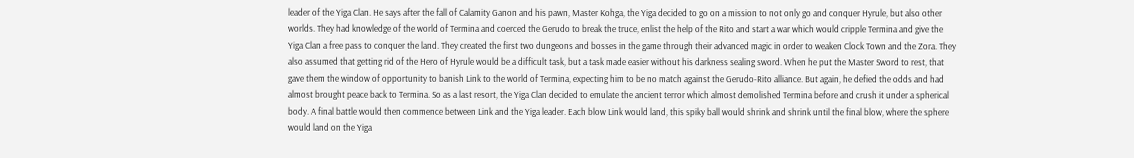leader of the Yiga Clan. He says after the fall of Calamity Ganon and his pawn, Master Kohga, the Yiga decided to go on a mission to not only go and conquer Hyrule, but also other worlds. They had knowledge of the world of Termina and coerced the Gerudo to break the truce, enlist the help of the Rito and start a war which would cripple Termina and give the Yiga Clan a free pass to conquer the land. They created the first two dungeons and bosses in the game through their advanced magic in order to weaken Clock Town and the Zora. They also assumed that getting rid of the Hero of Hyrule would be a difficult task, but a task made easier without his darkness sealing sword. When he put the Master Sword to rest, that gave them the window of opportunity to banish Link to the world of Termina, expecting him to be no match against the Gerudo-Rito alliance. But again, he defied the odds and had almost brought peace back to Termina. So as a last resort, the Yiga Clan decided to emulate the ancient terror which almost demolished Termina before and crush it under a spherical body. A final battle would then commence between Link and the Yiga leader. Each blow Link would land, this spiky ball would shrink and shrink until the final blow, where the sphere would land on the Yiga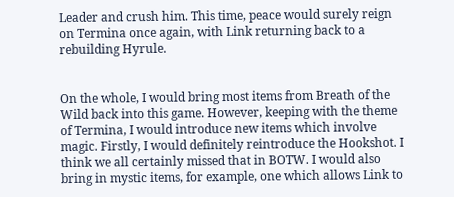Leader and crush him. This time, peace would surely reign on Termina once again, with Link returning back to a rebuilding Hyrule.


On the whole, I would bring most items from Breath of the Wild back into this game. However, keeping with the theme of Termina, I would introduce new items which involve magic. Firstly, I would definitely reintroduce the Hookshot. I think we all certainly missed that in BOTW. I would also bring in mystic items, for example, one which allows Link to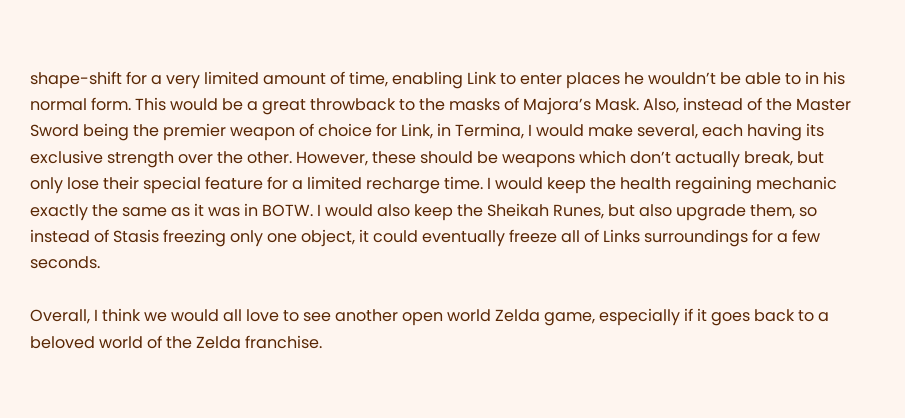shape-shift for a very limited amount of time, enabling Link to enter places he wouldn’t be able to in his normal form. This would be a great throwback to the masks of Majora’s Mask. Also, instead of the Master Sword being the premier weapon of choice for Link, in Termina, I would make several, each having its exclusive strength over the other. However, these should be weapons which don’t actually break, but only lose their special feature for a limited recharge time. I would keep the health regaining mechanic exactly the same as it was in BOTW. I would also keep the Sheikah Runes, but also upgrade them, so instead of Stasis freezing only one object, it could eventually freeze all of Links surroundings for a few seconds.

Overall, I think we would all love to see another open world Zelda game, especially if it goes back to a beloved world of the Zelda franchise.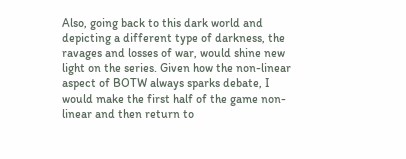Also, going back to this dark world and depicting a different type of darkness, the ravages and losses of war, would shine new light on the series. Given how the non-linear aspect of BOTW always sparks debate, I would make the first half of the game non-linear and then return to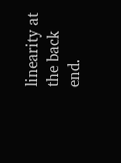linearity at the back end.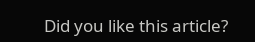Did you like this article?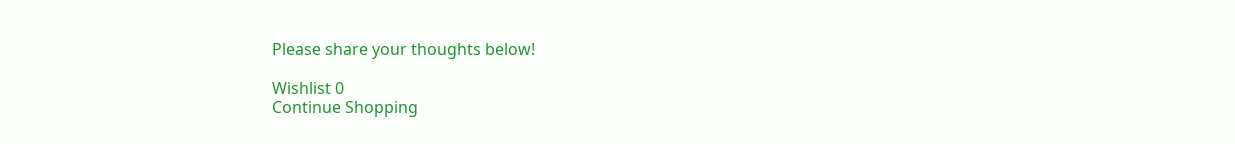Please share your thoughts below!

Wishlist 0
Continue Shopping